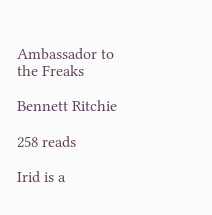Ambassador to the Freaks

Bennett Ritchie

258 reads

Irid is a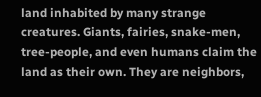land inhabited by many strange creatures. Giants, fairies, snake-men, tree-people, and even humans claim the land as their own. They are neighbors,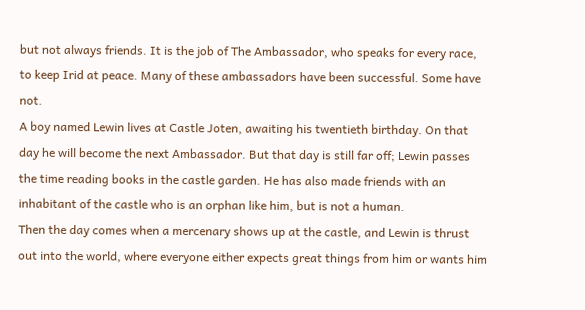but not always friends. It is the job of The Ambassador, who speaks for every race, to keep Irid at peace. Many of these ambassadors have been successful. Some have not.
A boy named Lewin lives at Castle Joten, awaiting his twentieth birthday. On that day he will become the next Ambassador. But that day is still far off; Lewin passes the time reading books in the castle garden. He has also made friends with an inhabitant of the castle who is an orphan like him, but is not a human.
Then the day comes when a mercenary shows up at the castle, and Lewin is thrust out into the world, where everyone either expects great things from him or wants him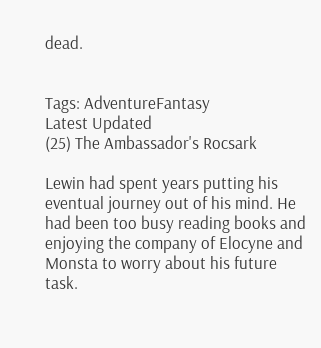dead.


Tags: AdventureFantasy
Latest Updated
(25) The Ambassador's Rocsark

Lewin had spent years putting his eventual journey out of his mind. He had been too busy reading books and enjoying the company of Elocyne and Monsta to worry about his future task.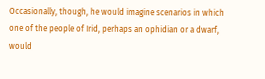Occasionally, though, he would imagine scenarios in which one of the people of Irid, perhaps an ophidian or a dwarf, would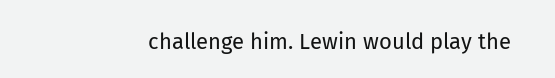challenge him. Lewin would play the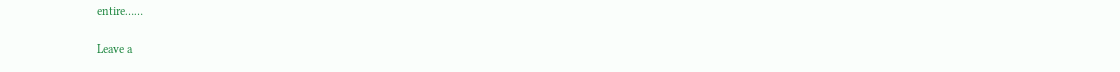entire……

Leave a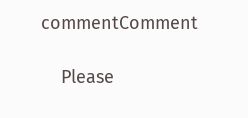commentComment

    Please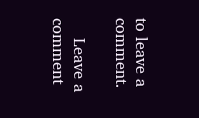to leave a comment.

    Leave a comment